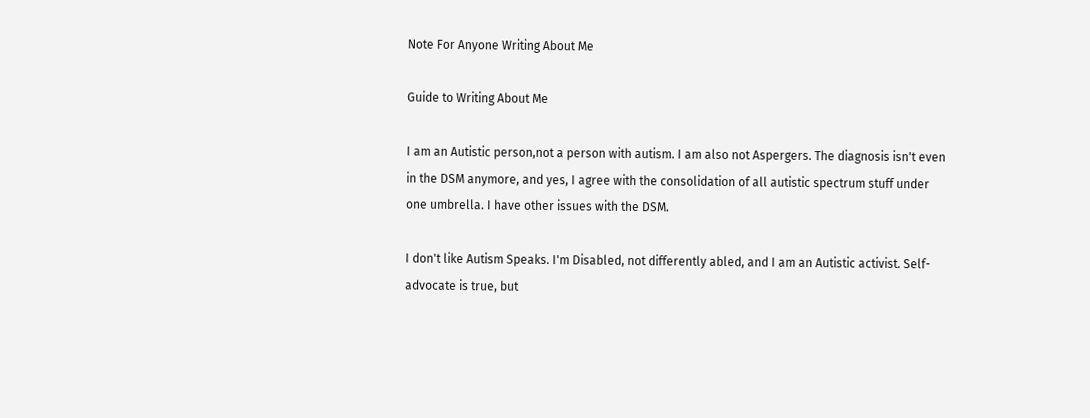Note For Anyone Writing About Me

Guide to Writing About Me

I am an Autistic person,not a person with autism. I am also not Aspergers. The diagnosis isn't even in the DSM anymore, and yes, I agree with the consolidation of all autistic spectrum stuff under one umbrella. I have other issues with the DSM.

I don't like Autism Speaks. I'm Disabled, not differently abled, and I am an Autistic activist. Self-advocate is true, but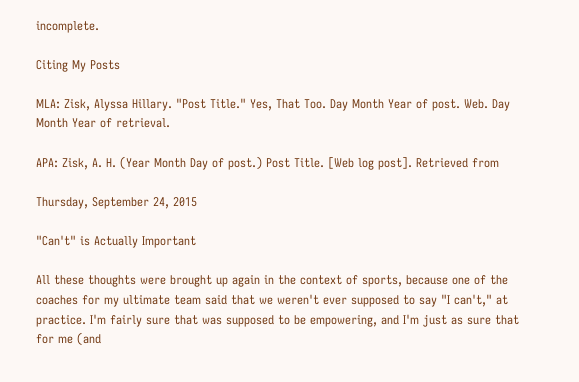incomplete.

Citing My Posts

MLA: Zisk, Alyssa Hillary. "Post Title." Yes, That Too. Day Month Year of post. Web. Day Month Year of retrieval.

APA: Zisk, A. H. (Year Month Day of post.) Post Title. [Web log post]. Retrieved from

Thursday, September 24, 2015

"Can't" is Actually Important

All these thoughts were brought up again in the context of sports, because one of the coaches for my ultimate team said that we weren't ever supposed to say "I can't," at practice. I'm fairly sure that was supposed to be empowering, and I'm just as sure that for me (and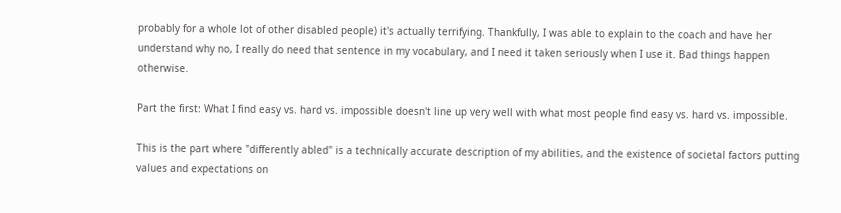probably for a whole lot of other disabled people) it's actually terrifying. Thankfully, I was able to explain to the coach and have her understand why no, I really do need that sentence in my vocabulary, and I need it taken seriously when I use it. Bad things happen otherwise.

Part the first: What I find easy vs. hard vs. impossible doesn't line up very well with what most people find easy vs. hard vs. impossible.

This is the part where "differently abled" is a technically accurate description of my abilities, and the existence of societal factors putting values and expectations on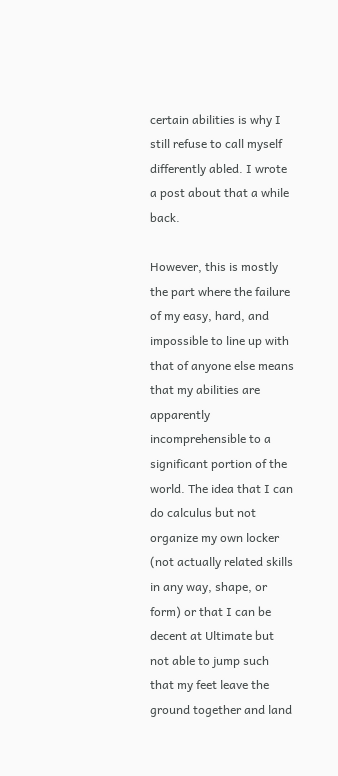certain abilities is why I still refuse to call myself differently abled. I wrote a post about that a while back.

However, this is mostly the part where the failure of my easy, hard, and impossible to line up with that of anyone else means that my abilities are apparently incomprehensible to a significant portion of the world. The idea that I can do calculus but not organize my own locker (not actually related skills in any way, shape, or form) or that I can be decent at Ultimate but not able to jump such that my feet leave the ground together and land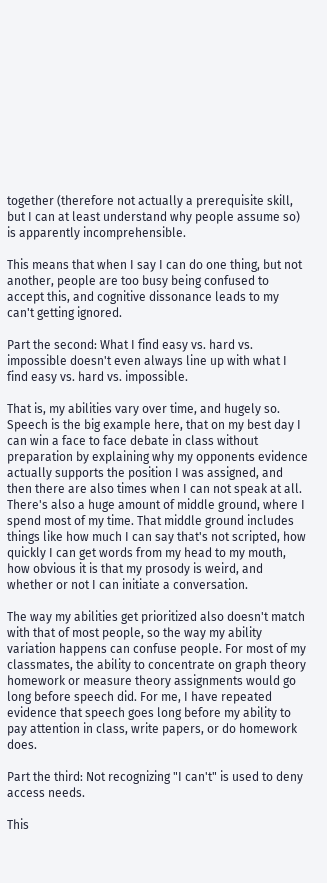together (therefore not actually a prerequisite skill, but I can at least understand why people assume so) is apparently incomprehensible.

This means that when I say I can do one thing, but not another, people are too busy being confused to accept this, and cognitive dissonance leads to my can't getting ignored.

Part the second: What I find easy vs. hard vs. impossible doesn't even always line up with what I find easy vs. hard vs. impossible.

That is, my abilities vary over time, and hugely so. Speech is the big example here, that on my best day I can win a face to face debate in class without preparation by explaining why my opponents evidence actually supports the position I was assigned, and then there are also times when I can not speak at all. There's also a huge amount of middle ground, where I spend most of my time. That middle ground includes things like how much I can say that's not scripted, how quickly I can get words from my head to my mouth, how obvious it is that my prosody is weird, and whether or not I can initiate a conversation.

The way my abilities get prioritized also doesn't match with that of most people, so the way my ability variation happens can confuse people. For most of my classmates, the ability to concentrate on graph theory homework or measure theory assignments would go long before speech did. For me, I have repeated evidence that speech goes long before my ability to pay attention in class, write papers, or do homework does.

Part the third: Not recognizing "I can't" is used to deny access needs.

This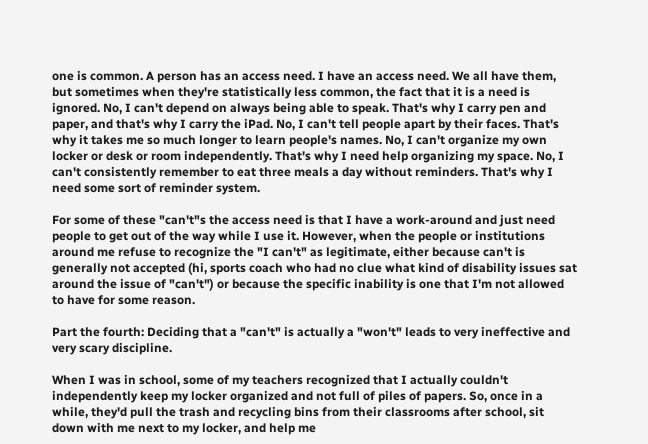one is common. A person has an access need. I have an access need. We all have them, but sometimes when they're statistically less common, the fact that it is a need is ignored. No, I can't depend on always being able to speak. That's why I carry pen and paper, and that's why I carry the iPad. No, I can't tell people apart by their faces. That's why it takes me so much longer to learn people's names. No, I can't organize my own locker or desk or room independently. That's why I need help organizing my space. No, I can't consistently remember to eat three meals a day without reminders. That's why I need some sort of reminder system.

For some of these "can't"s the access need is that I have a work-around and just need people to get out of the way while I use it. However, when the people or institutions around me refuse to recognize the "I can't" as legitimate, either because can't is generally not accepted (hi, sports coach who had no clue what kind of disability issues sat around the issue of "can't") or because the specific inability is one that I'm not allowed to have for some reason.

Part the fourth: Deciding that a "can't" is actually a "won't" leads to very ineffective and very scary discipline.

When I was in school, some of my teachers recognized that I actually couldn't independently keep my locker organized and not full of piles of papers. So, once in a while, they'd pull the trash and recycling bins from their classrooms after school, sit down with me next to my locker, and help me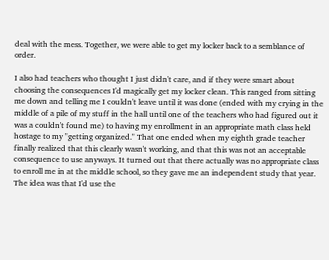deal with the mess. Together, we were able to get my locker back to a semblance of order.

I also had teachers who thought I just didn't care, and if they were smart about choosing the consequences I'd magically get my locker clean. This ranged from sitting me down and telling me I couldn't leave until it was done (ended with my crying in the middle of a pile of my stuff in the hall until one of the teachers who had figured out it was a couldn't found me) to having my enrollment in an appropriate math class held hostage to my "getting organized." That one ended when my eighth grade teacher finally realized that this clearly wasn't working, and that this was not an acceptable consequence to use anyways. It turned out that there actually was no appropriate class to enroll me in at the middle school, so they gave me an independent study that year. The idea was that I'd use the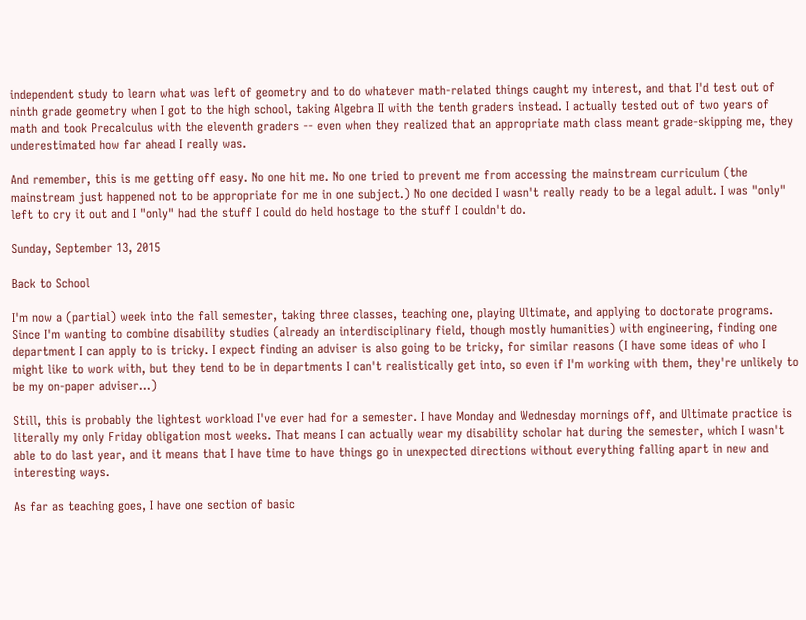independent study to learn what was left of geometry and to do whatever math-related things caught my interest, and that I'd test out of ninth grade geometry when I got to the high school, taking Algebra II with the tenth graders instead. I actually tested out of two years of math and took Precalculus with the eleventh graders -- even when they realized that an appropriate math class meant grade-skipping me, they underestimated how far ahead I really was.

And remember, this is me getting off easy. No one hit me. No one tried to prevent me from accessing the mainstream curriculum (the mainstream just happened not to be appropriate for me in one subject.) No one decided I wasn't really ready to be a legal adult. I was "only" left to cry it out and I "only" had the stuff I could do held hostage to the stuff I couldn't do.

Sunday, September 13, 2015

Back to School

I'm now a (partial) week into the fall semester, taking three classes, teaching one, playing Ultimate, and applying to doctorate programs. Since I'm wanting to combine disability studies (already an interdisciplinary field, though mostly humanities) with engineering, finding one department I can apply to is tricky. I expect finding an adviser is also going to be tricky, for similar reasons (I have some ideas of who I might like to work with, but they tend to be in departments I can't realistically get into, so even if I'm working with them, they're unlikely to be my on-paper adviser...)

Still, this is probably the lightest workload I've ever had for a semester. I have Monday and Wednesday mornings off, and Ultimate practice is literally my only Friday obligation most weeks. That means I can actually wear my disability scholar hat during the semester, which I wasn't able to do last year, and it means that I have time to have things go in unexpected directions without everything falling apart in new and interesting ways.

As far as teaching goes, I have one section of basic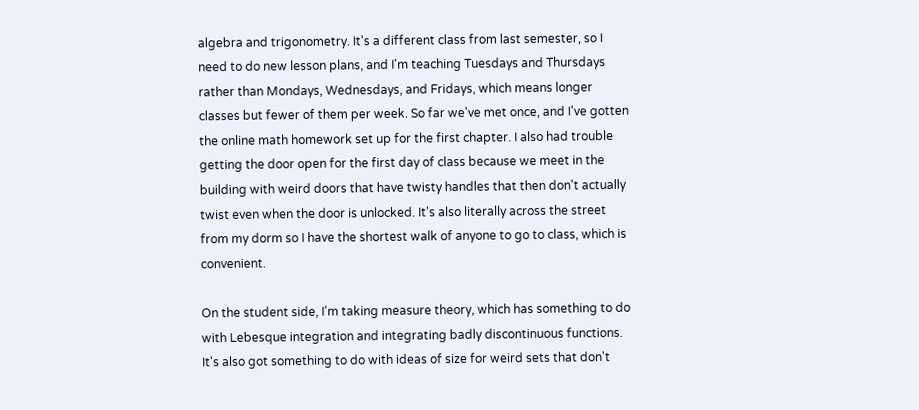algebra and trigonometry. It's a different class from last semester, so I need to do new lesson plans, and I'm teaching Tuesdays and Thursdays rather than Mondays, Wednesdays, and Fridays, which means longer classes but fewer of them per week. So far we've met once, and I've gotten the online math homework set up for the first chapter. I also had trouble getting the door open for the first day of class because we meet in the building with weird doors that have twisty handles that then don't actually twist even when the door is unlocked. It's also literally across the street from my dorm so I have the shortest walk of anyone to go to class, which is convenient.

On the student side, I'm taking measure theory, which has something to do with Lebesque integration and integrating badly discontinuous functions. It's also got something to do with ideas of size for weird sets that don't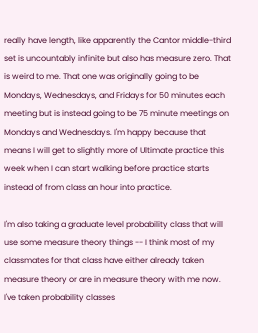really have length, like apparently the Cantor middle-third set is uncountably infinite but also has measure zero. That is weird to me. That one was originally going to be Mondays, Wednesdays, and Fridays for 50 minutes each meeting but is instead going to be 75 minute meetings on Mondays and Wednesdays. I'm happy because that means I will get to slightly more of Ultimate practice this week when I can start walking before practice starts instead of from class an hour into practice.

I'm also taking a graduate level probability class that will use some measure theory things -- I think most of my classmates for that class have either already taken measure theory or are in measure theory with me now. I've taken probability classes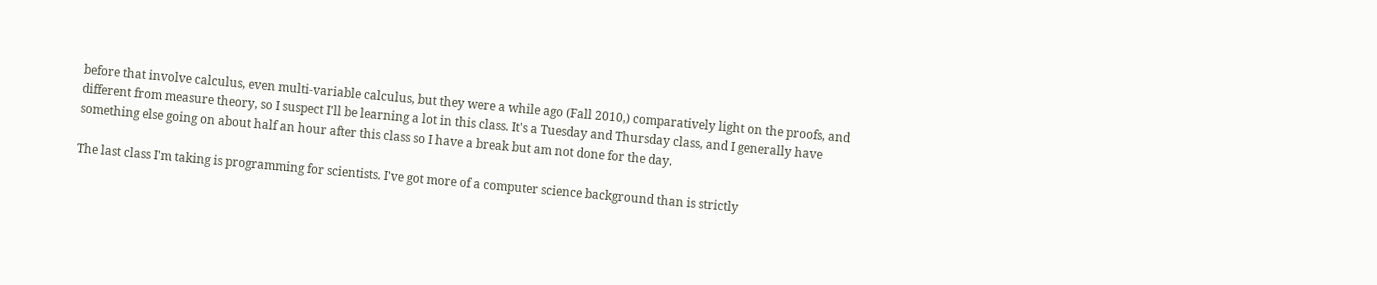before that involve calculus, even multi-variable calculus, but they were a while ago (Fall 2010,) comparatively light on the proofs, and different from measure theory, so I suspect I'll be learning a lot in this class. It's a Tuesday and Thursday class, and I generally have something else going on about half an hour after this class so I have a break but am not done for the day.

The last class I'm taking is programming for scientists. I've got more of a computer science background than is strictly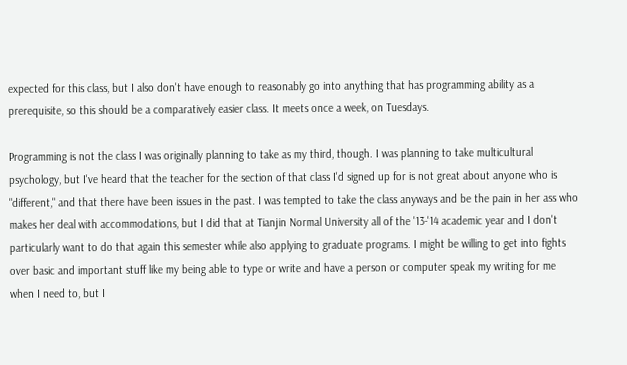expected for this class, but I also don't have enough to reasonably go into anything that has programming ability as a prerequisite, so this should be a comparatively easier class. It meets once a week, on Tuesdays.

Programming is not the class I was originally planning to take as my third, though. I was planning to take multicultural psychology, but I've heard that the teacher for the section of that class I'd signed up for is not great about anyone who is "different," and that there have been issues in the past. I was tempted to take the class anyways and be the pain in her ass who makes her deal with accommodations, but I did that at Tianjin Normal University all of the '13-'14 academic year and I don't particularly want to do that again this semester while also applying to graduate programs. I might be willing to get into fights over basic and important stuff like my being able to type or write and have a person or computer speak my writing for me when I need to, but I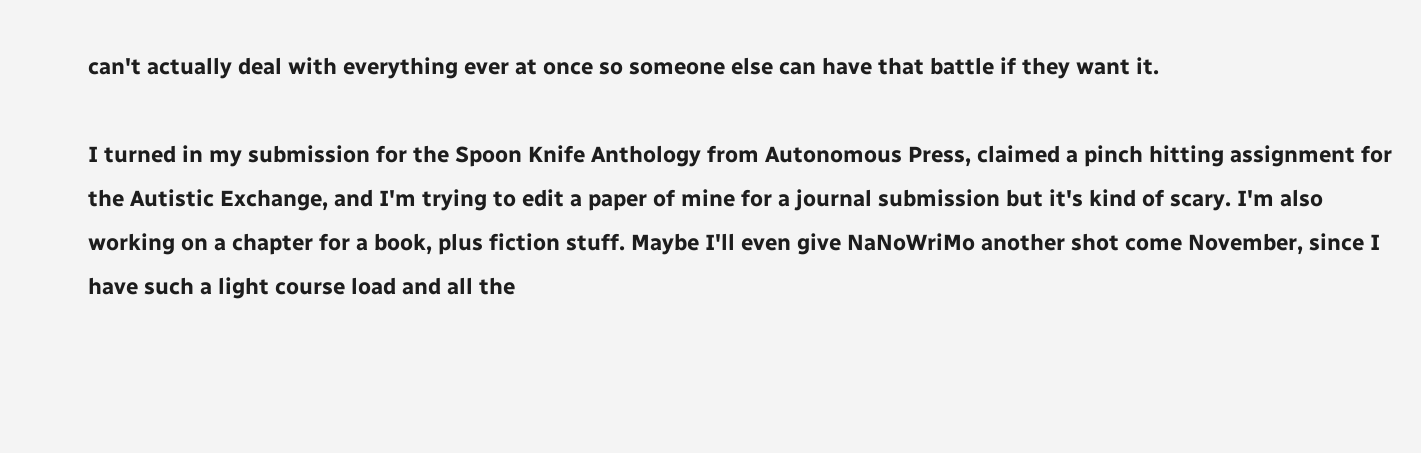can't actually deal with everything ever at once so someone else can have that battle if they want it.

I turned in my submission for the Spoon Knife Anthology from Autonomous Press, claimed a pinch hitting assignment for the Autistic Exchange, and I'm trying to edit a paper of mine for a journal submission but it's kind of scary. I'm also working on a chapter for a book, plus fiction stuff. Maybe I'll even give NaNoWriMo another shot come November, since I have such a light course load and all the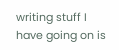writing stuff I have going on is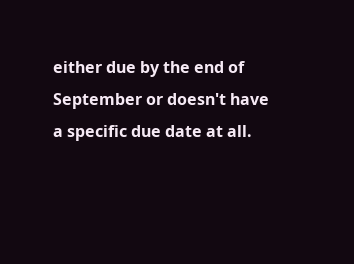either due by the end of September or doesn't have a specific due date at all.